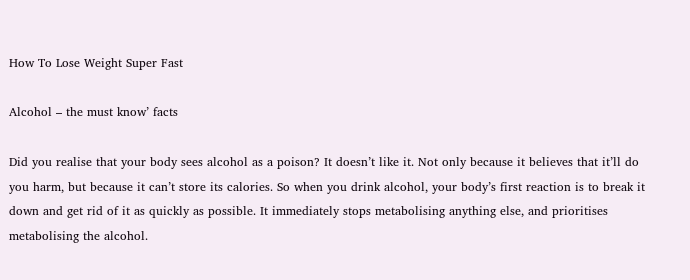How To Lose Weight Super Fast

Alcohol – the must know’ facts

Did you realise that your body sees alcohol as a poison? It doesn’t like it. Not only because it believes that it’ll do you harm, but because it can’t store its calories. So when you drink alcohol, your body’s first reaction is to break it down and get rid of it as quickly as possible. It immediately stops metabolising anything else, and prioritises metabolising the alcohol.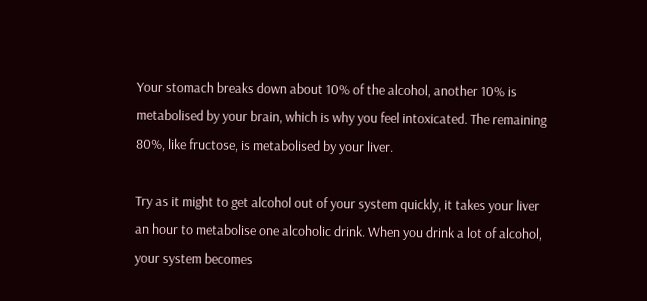Your stomach breaks down about 10% of the alcohol, another 10% is metabolised by your brain, which is why you feel intoxicated. The remaining 80%, like fructose, is metabolised by your liver.

Try as it might to get alcohol out of your system quickly, it takes your liver an hour to metabolise one alcoholic drink. When you drink a lot of alcohol, your system becomes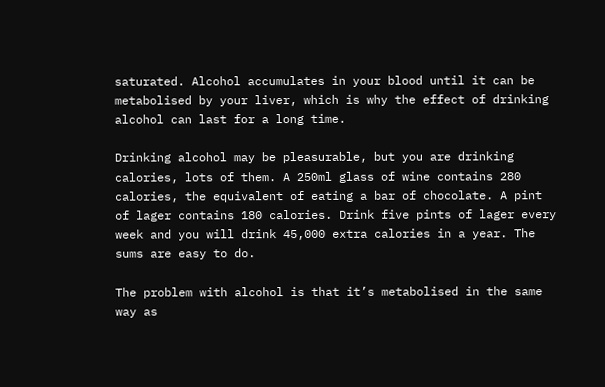saturated. Alcohol accumulates in your blood until it can be metabolised by your liver, which is why the effect of drinking alcohol can last for a long time.

Drinking alcohol may be pleasurable, but you are drinking calories, lots of them. A 250ml glass of wine contains 280 calories, the equivalent of eating a bar of chocolate. A pint of lager contains 180 calories. Drink five pints of lager every week and you will drink 45,000 extra calories in a year. The sums are easy to do.

The problem with alcohol is that it’s metabolised in the same way as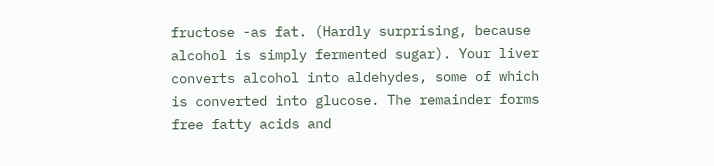fructose -as fat. (Hardly surprising, because alcohol is simply fermented sugar). Your liver converts alcohol into aldehydes, some of which is converted into glucose. The remainder forms free fatty acids and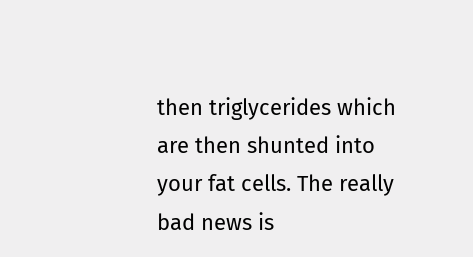then triglycerides which are then shunted into your fat cells. The really bad news is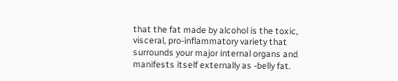that the fat made by alcohol is the toxic, visceral, pro-inflammatory variety that surrounds your major internal organs and manifests itself externally as -belly fat.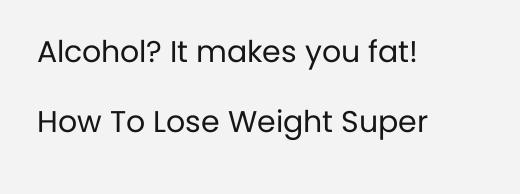Alcohol? It makes you fat!

How To Lose Weight Super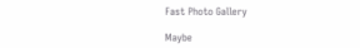Fast Photo Gallery

Maybe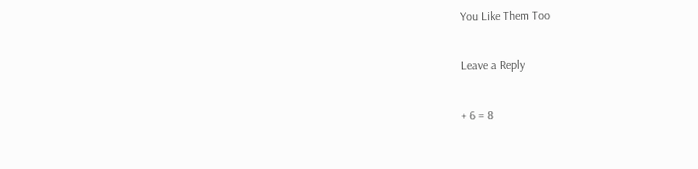You Like Them Too

Leave a Reply

+ 6 = 8